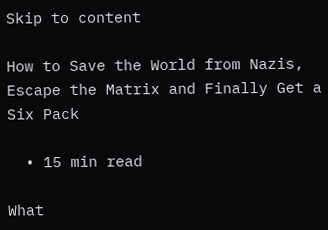Skip to content

How to Save the World from Nazis,  Escape the Matrix and Finally Get a Six Pack

  • 15 min read

What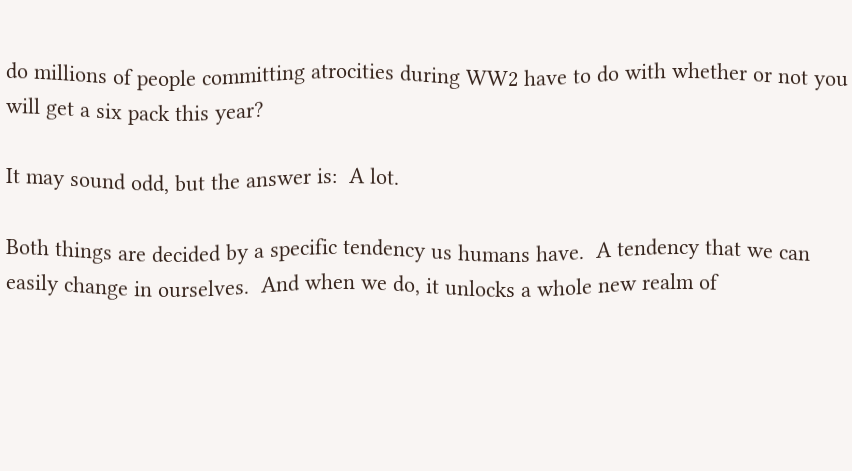do millions of people committing atrocities during WW2 have to do with whether or not you will get a six pack this year?

It may sound odd, but the answer is:  A lot.

Both things are decided by a specific tendency us humans have.  A tendency that we can easily change in ourselves.  And when we do, it unlocks a whole new realm of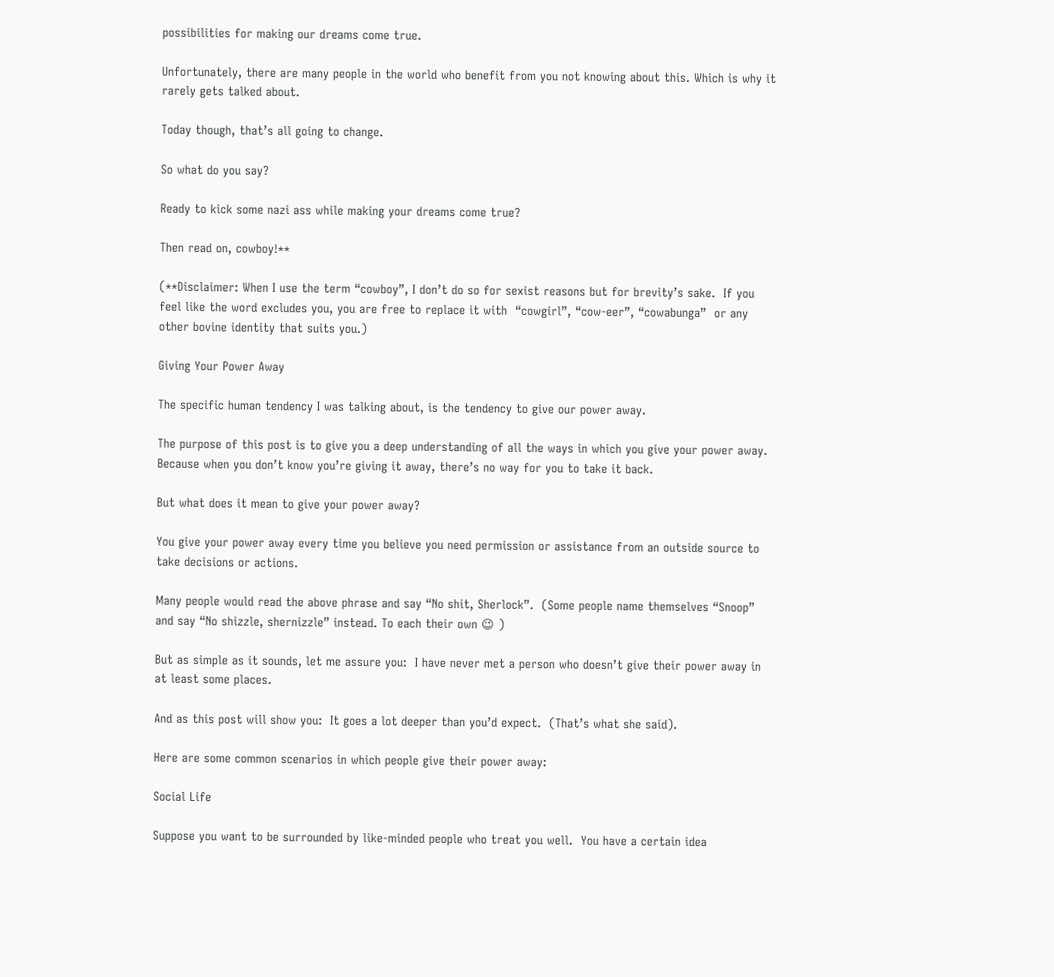possibilities for making our dreams come true.

Unfortunately, there are many people in the world who benefit from you not knowing about this. Which is why it rarely gets talked about.

Today though, that’s all going to change.

So what do you say?

Ready to kick some nazi ass while making your dreams come true?

Then read on, cowboy!**

(**Disclaimer: When I use the term “cowboy”, I don’t do so for sexist reasons but for brevity’s sake.  If you feel like the word excludes you, you are free to replace it with  “cowgirl”, “cow-eer”, “cowabunga”  or any other bovine identity that suits you.)

Giving Your Power Away

The specific human tendency I was talking about, is the tendency to give our power away.

The purpose of this post is to give you a deep understanding of all the ways in which you give your power away.  Because when you don’t know you’re giving it away, there’s no way for you to take it back.

But what does it mean to give your power away?

You give your power away every time you believe you need permission or assistance from an outside source to take decisions or actions.

Many people would read the above phrase and say “No shit, Sherlock”.  (Some people name themselves “Snoop” and say “No shizzle, shernizzle” instead. To each their own 😉 )

But as simple as it sounds, let me assure you:  I have never met a person who doesn’t give their power away in at least some places.

And as this post will show you:  It goes a lot deeper than you’d expect.  (That’s what she said).

Here are some common scenarios in which people give their power away:

Social Life

Suppose you want to be surrounded by like-minded people who treat you well.  You have a certain idea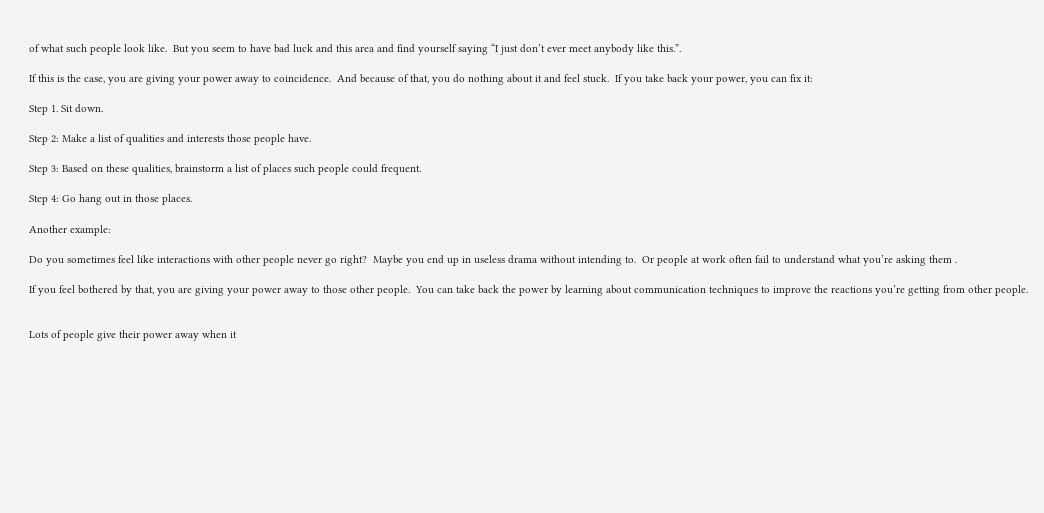of what such people look like.  But you seem to have bad luck and this area and find yourself saying “I just don’t ever meet anybody like this.”.

If this is the case, you are giving your power away to coincidence.  And because of that, you do nothing about it and feel stuck.  If you take back your power, you can fix it:

Step 1. Sit down.

Step 2: Make a list of qualities and interests those people have.

Step 3: Based on these qualities, brainstorm a list of places such people could frequent.

Step 4: Go hang out in those places.

Another example:

Do you sometimes feel like interactions with other people never go right?  Maybe you end up in useless drama without intending to.  Or people at work often fail to understand what you’re asking them .

If you feel bothered by that, you are giving your power away to those other people.  You can take back the power by learning about communication techniques to improve the reactions you’re getting from other people.


Lots of people give their power away when it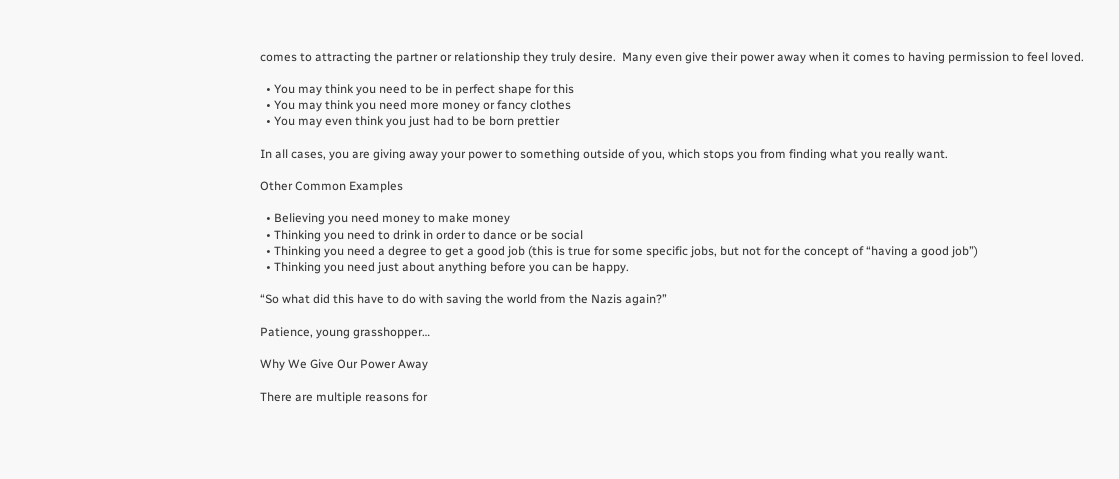comes to attracting the partner or relationship they truly desire.  Many even give their power away when it comes to having permission to feel loved.

  • You may think you need to be in perfect shape for this
  • You may think you need more money or fancy clothes
  • You may even think you just had to be born prettier

In all cases, you are giving away your power to something outside of you, which stops you from finding what you really want.

Other Common Examples

  • Believing you need money to make money
  • Thinking you need to drink in order to dance or be social
  • Thinking you need a degree to get a good job (this is true for some specific jobs, but not for the concept of “having a good job”)
  • Thinking you need just about anything before you can be happy.

“So what did this have to do with saving the world from the Nazis again?”

Patience, young grasshopper…

Why We Give Our Power Away

There are multiple reasons for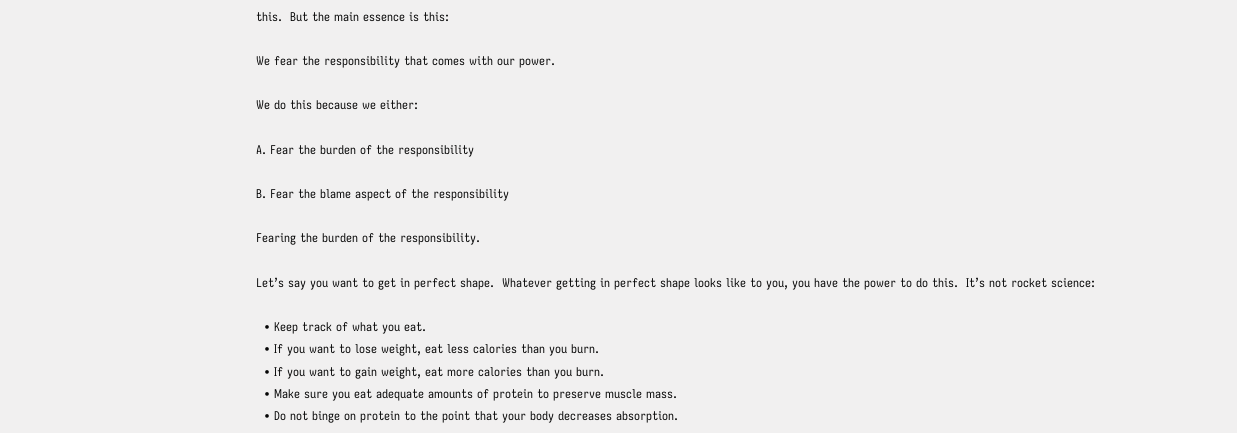this.  But the main essence is this:

We fear the responsibility that comes with our power.

We do this because we either:

A. Fear the burden of the responsibility

B. Fear the blame aspect of the responsibility

Fearing the burden of the responsibility.

Let’s say you want to get in perfect shape.  Whatever getting in perfect shape looks like to you, you have the power to do this.  It’s not rocket science:

  • Keep track of what you eat.
  • If you want to lose weight, eat less calories than you burn.
  • If you want to gain weight, eat more calories than you burn.
  • Make sure you eat adequate amounts of protein to preserve muscle mass.
  • Do not binge on protein to the point that your body decreases absorption.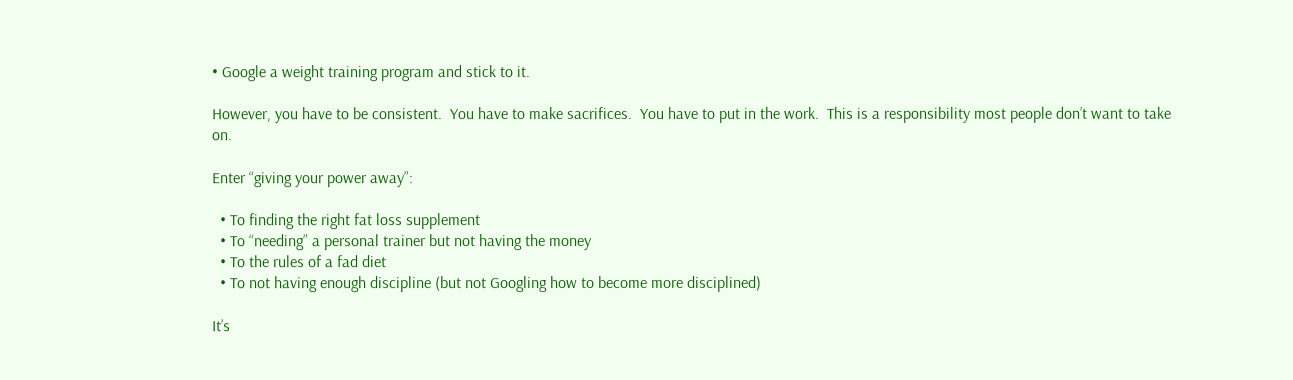• Google a weight training program and stick to it.

However, you have to be consistent.  You have to make sacrifices.  You have to put in the work.  This is a responsibility most people don’t want to take on.

Enter “giving your power away”:

  • To finding the right fat loss supplement
  • To “needing” a personal trainer but not having the money
  • To the rules of a fad diet
  • To not having enough discipline (but not Googling how to become more disciplined)

It’s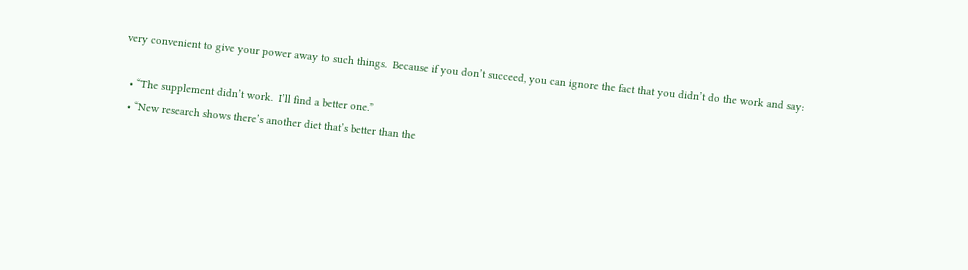very convenient to give your power away to such things.  Because if you don’t succeed, you can ignore the fact that you didn’t do the work and say:

  • “The supplement didn’t work.  I’ll find a better one.”
  • “New research shows there’s another diet that’s better than the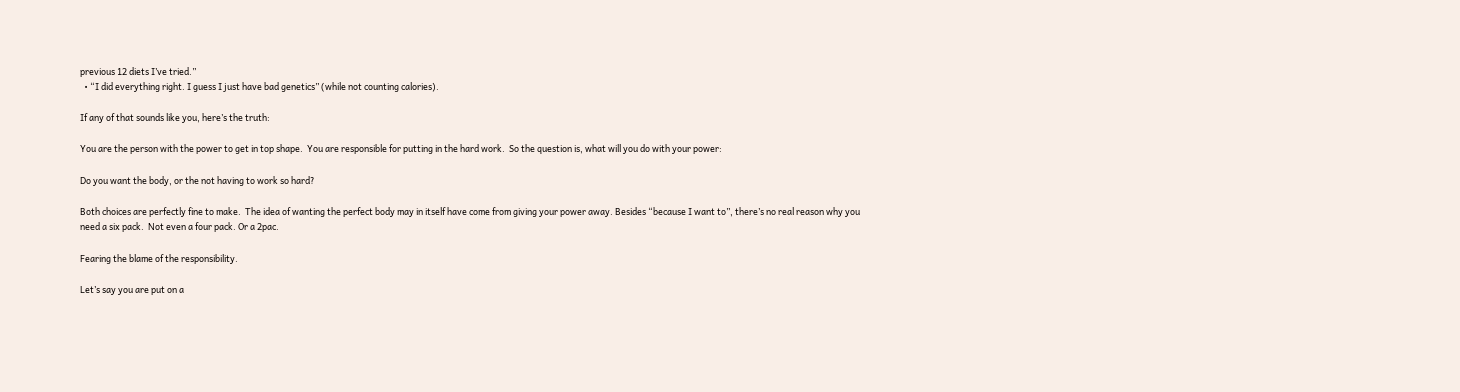previous 12 diets I’ve tried.”
  • “I did everything right. I guess I just have bad genetics” (while not counting calories).

If any of that sounds like you, here’s the truth:

You are the person with the power to get in top shape.  You are responsible for putting in the hard work.  So the question is, what will you do with your power:

Do you want the body, or the not having to work so hard?

Both choices are perfectly fine to make.  The idea of wanting the perfect body may in itself have come from giving your power away. Besides “because I want to”, there’s no real reason why you need a six pack.  Not even a four pack. Or a 2pac.

Fearing the blame of the responsibility.

Let’s say you are put on a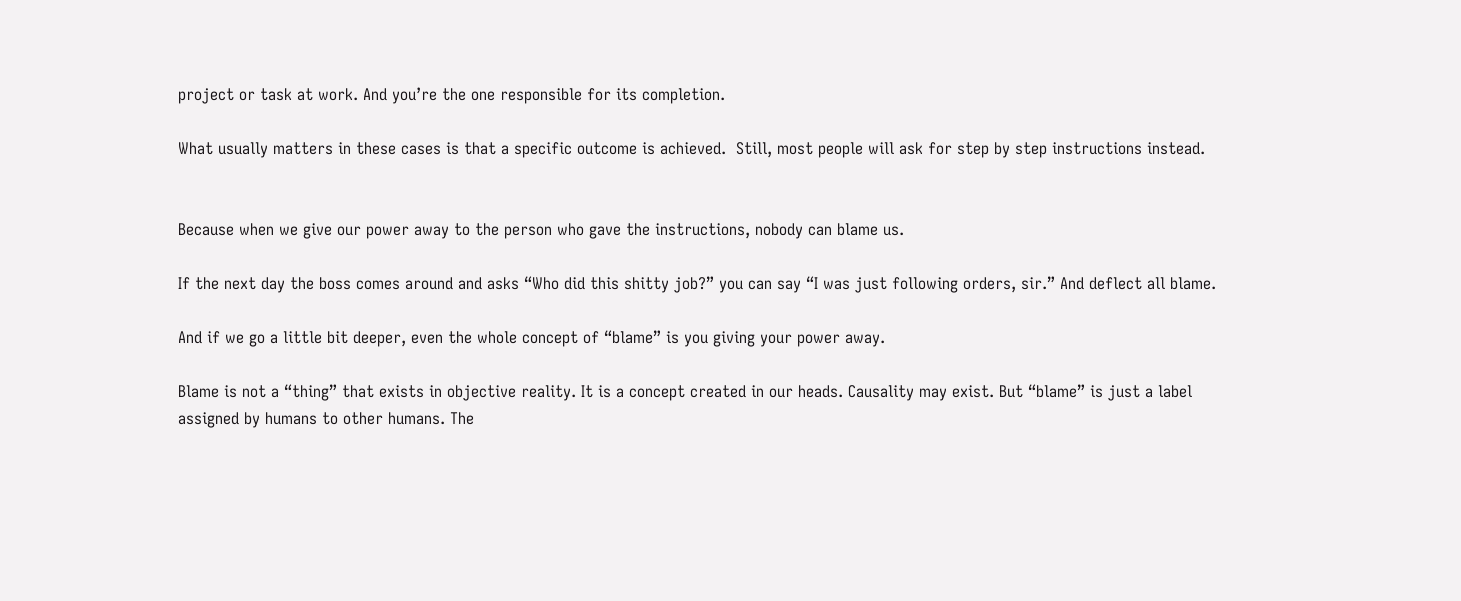project or task at work. And you’re the one responsible for its completion.

What usually matters in these cases is that a specific outcome is achieved.  Still, most people will ask for step by step instructions instead.


Because when we give our power away to the person who gave the instructions, nobody can blame us.

If the next day the boss comes around and asks “Who did this shitty job?” you can say “I was just following orders, sir.” And deflect all blame.

And if we go a little bit deeper, even the whole concept of “blame” is you giving your power away.

Blame is not a “thing” that exists in objective reality. It is a concept created in our heads. Causality may exist. But “blame” is just a label assigned by humans to other humans. The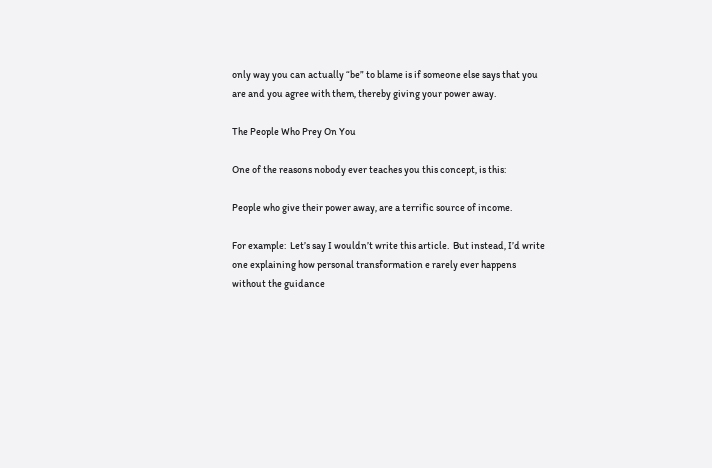only way you can actually “be” to blame is if someone else says that you are and you agree with them, thereby giving your power away.

The People Who Prey On You

One of the reasons nobody ever teaches you this concept, is this:

People who give their power away, are a terrific source of income.

For example:  Let’s say I wouldn’t write this article.  But instead, I’d write one explaining how personal transformation e rarely ever happens without the guidance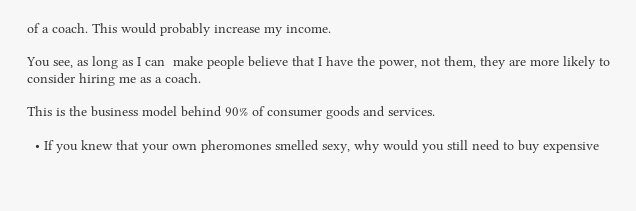of a coach. This would probably increase my income.

You see, as long as I can  make people believe that I have the power, not them, they are more likely to consider hiring me as a coach.

This is the business model behind 90% of consumer goods and services.

  • If you knew that your own pheromones smelled sexy, why would you still need to buy expensive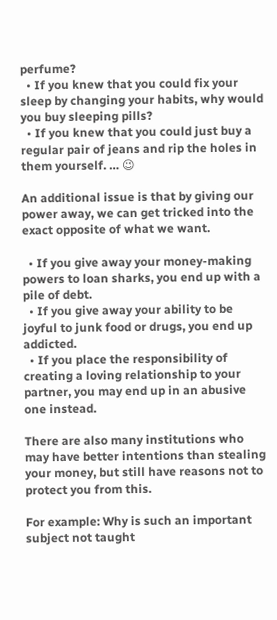perfume?
  • If you knew that you could fix your sleep by changing your habits, why would you buy sleeping pills?
  • If you knew that you could just buy a regular pair of jeans and rip the holes in them yourself. … 😉

An additional issue is that by giving our power away, we can get tricked into the exact opposite of what we want.

  • If you give away your money-making powers to loan sharks, you end up with a pile of debt.
  • If you give away your ability to be joyful to junk food or drugs, you end up addicted.
  • If you place the responsibility of creating a loving relationship to your partner, you may end up in an abusive one instead.

There are also many institutions who may have better intentions than stealing your money, but still have reasons not to protect you from this.

For example: Why is such an important subject not taught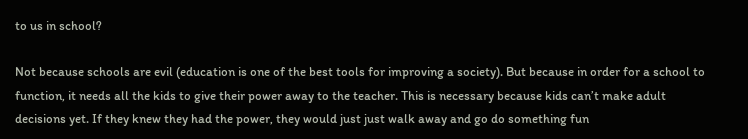to us in school?

Not because schools are evil (education is one of the best tools for improving a society). But because in order for a school to function, it needs all the kids to give their power away to the teacher. This is necessary because kids can’t make adult decisions yet. If they knew they had the power, they would just just walk away and go do something fun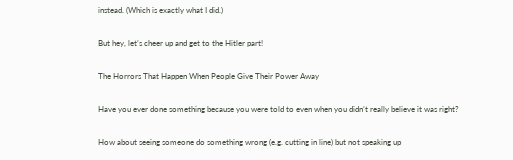instead. (Which is exactly what I did.)

But hey, let’s cheer up and get to the Hitler part!

The Horrors That Happen When People Give Their Power Away

Have you ever done something because you were told to even when you didn’t really believe it was right?

How about seeing someone do something wrong (e.g. cutting in line) but not speaking up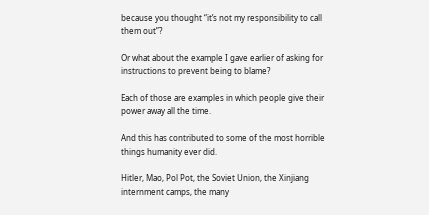because you thought “it’s not my responsibility to call them out”?

Or what about the example I gave earlier of asking for instructions to prevent being to blame?

Each of those are examples in which people give their power away all the time.

And this has contributed to some of the most horrible things humanity ever did.

Hitler, Mao, Pol Pot, the Soviet Union, the Xinjiang internment camps, the many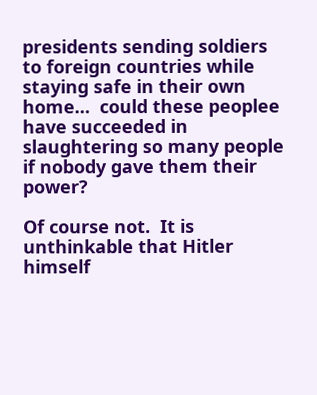presidents sending soldiers to foreign countries while staying safe in their own home…  could these peoplee have succeeded in slaughtering so many people if nobody gave them their power?

Of course not.  It is unthinkable that Hitler himself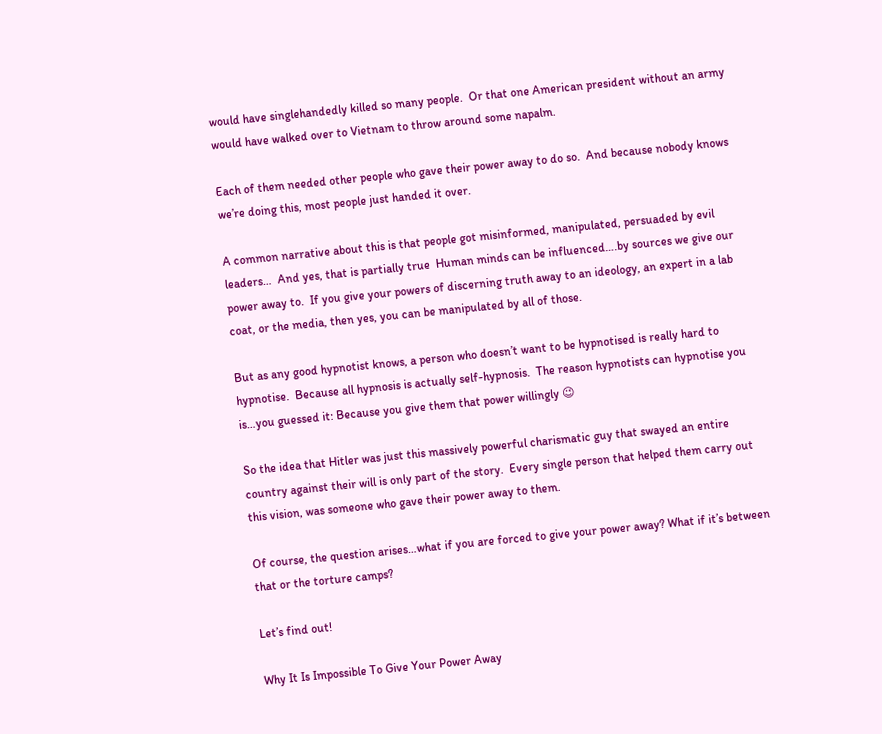would have singlehandedly killed so many people.  Or that one American president without an army would have walked over to Vietnam to throw around some napalm.

Each of them needed other people who gave their power away to do so.  And because nobody knows we’re doing this, most people just handed it over.

A common narrative about this is that people got misinformed, manipulated, persuaded by evil leaders…  And yes, that is partially true  Human minds can be influenced….by sources we give our power away to.  If you give your powers of discerning truth away to an ideology, an expert in a lab coat, or the media, then yes, you can be manipulated by all of those.

But as any good hypnotist knows, a person who doesn’t want to be hypnotised is really hard to hypnotise.  Because all hypnosis is actually self-hypnosis.  The reason hypnotists can hypnotise you is…you guessed it: Because you give them that power willingly 😉

So the idea that Hitler was just this massively powerful charismatic guy that swayed an entire country against their will is only part of the story.  Every single person that helped them carry out this vision, was someone who gave their power away to them.

Of course, the question arises…what if you are forced to give your power away? What if it’s between that or the torture camps?

Let’s find out!

Why It Is Impossible To Give Your Power Away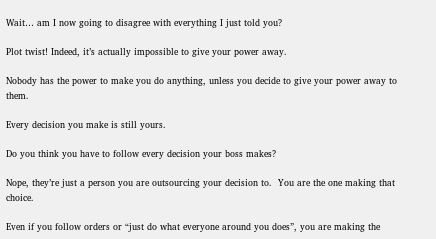Wait… am I now going to disagree with everything I just told you?

Plot twist! Indeed, it’s actually impossible to give your power away.

Nobody has the power to make you do anything, unless you decide to give your power away to them.

Every decision you make is still yours.

Do you think you have to follow every decision your boss makes?

Nope, they’re just a person you are outsourcing your decision to.  You are the one making that choice.

Even if you follow orders or “just do what everyone around you does”, you are making the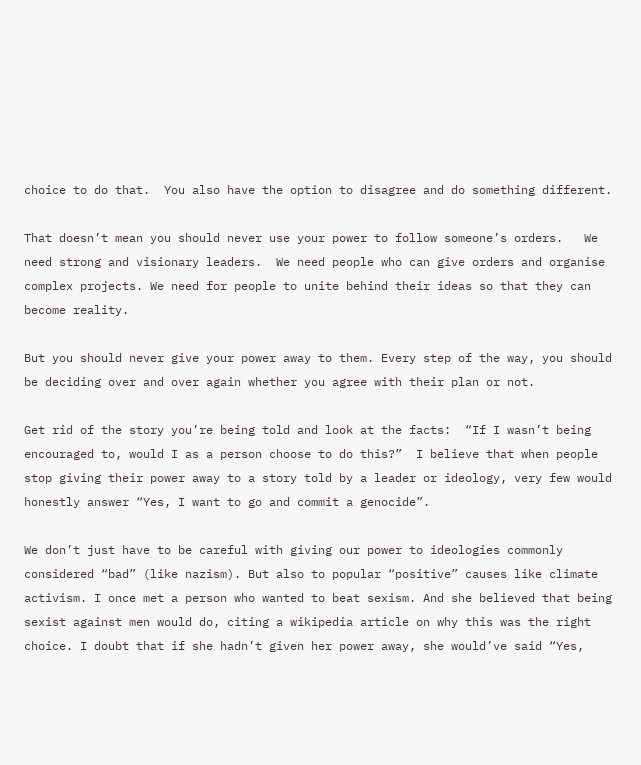choice to do that.  You also have the option to disagree and do something different.

That doesn’t mean you should never use your power to follow someone’s orders.   We need strong and visionary leaders.  We need people who can give orders and organise complex projects. We need for people to unite behind their ideas so that they can become reality.

But you should never give your power away to them. Every step of the way, you should be deciding over and over again whether you agree with their plan or not.

Get rid of the story you’re being told and look at the facts:  “If I wasn’t being encouraged to, would I as a person choose to do this?”  I believe that when people stop giving their power away to a story told by a leader or ideology, very few would honestly answer “Yes, I want to go and commit a genocide”.

We don’t just have to be careful with giving our power to ideologies commonly considered “bad” (like nazism). But also to popular “positive” causes like climate activism. I once met a person who wanted to beat sexism. And she believed that being sexist against men would do, citing a wikipedia article on why this was the right choice. I doubt that if she hadn’t given her power away, she would’ve said “Yes,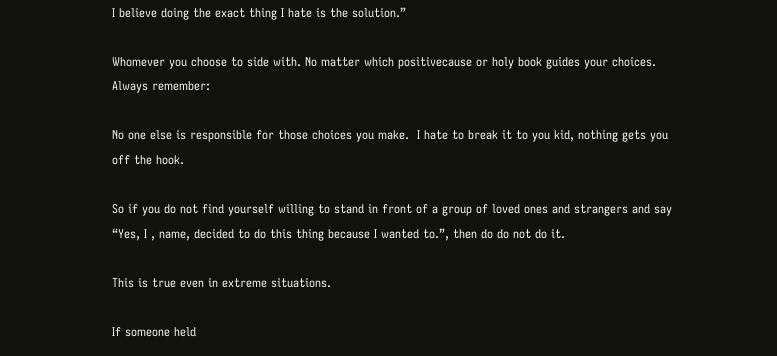I believe doing the exact thing I hate is the solution.”

Whomever you choose to side with. No matter which positivecause or holy book guides your choices. Always remember:

No one else is responsible for those choices you make.  I hate to break it to you kid, nothing gets you off the hook.

So if you do not find yourself willing to stand in front of a group of loved ones and strangers and say “Yes, I , name, decided to do this thing because I wanted to.”, then do do not do it.

This is true even in extreme situations.

If someone held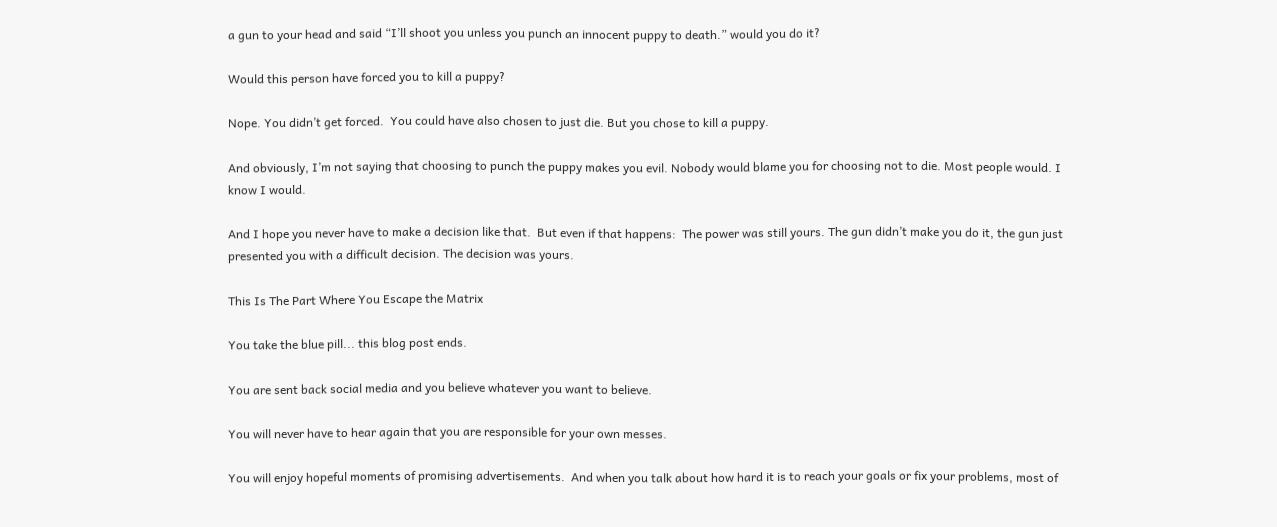a gun to your head and said “I’ll shoot you unless you punch an innocent puppy to death.” would you do it?

Would this person have forced you to kill a puppy?

Nope. You didn’t get forced.  You could have also chosen to just die. But you chose to kill a puppy.

And obviously, I’m not saying that choosing to punch the puppy makes you evil. Nobody would blame you for choosing not to die. Most people would. I know I would.

And I hope you never have to make a decision like that.  But even if that happens:  The power was still yours. The gun didn’t make you do it, the gun just presented you with a difficult decision. The decision was yours.

This Is The Part Where You Escape the Matrix

You take the blue pill... this blog post ends.

You are sent back social media and you believe whatever you want to believe.

You will never have to hear again that you are responsible for your own messes.

You will enjoy hopeful moments of promising advertisements.  And when you talk about how hard it is to reach your goals or fix your problems, most of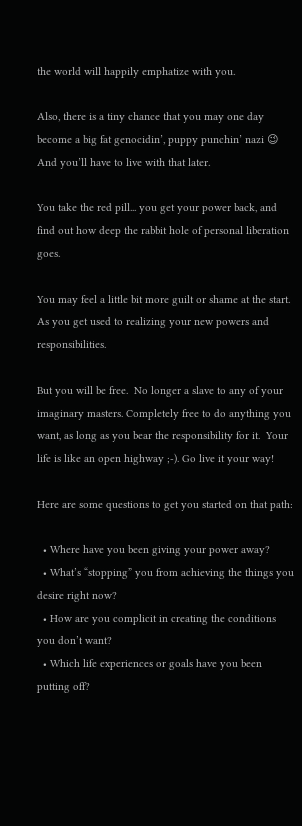the world will happily emphatize with you.

Also, there is a tiny chance that you may one day become a big fat genocidin’, puppy punchin’ nazi 😉 And you’ll have to live with that later.

You take the red pill... you get your power back, and find out how deep the rabbit hole of personal liberation goes.

You may feel a little bit more guilt or shame at the start.  As you get used to realizing your new powers and responsibilities.

But you will be free.  No longer a slave to any of your imaginary masters. Completely free to do anything you want, as long as you bear the responsibility for it.  Your life is like an open highway ;-). Go live it your way!

Here are some questions to get you started on that path:

  • Where have you been giving your power away?
  • What’s “stopping” you from achieving the things you desire right now?
  • How are you complicit in creating the conditions you don’t want?
  • Which life experiences or goals have you been putting off?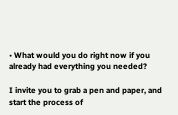• What would you do right now if you already had everything you needed?

I invite you to grab a pen and paper, and start the process of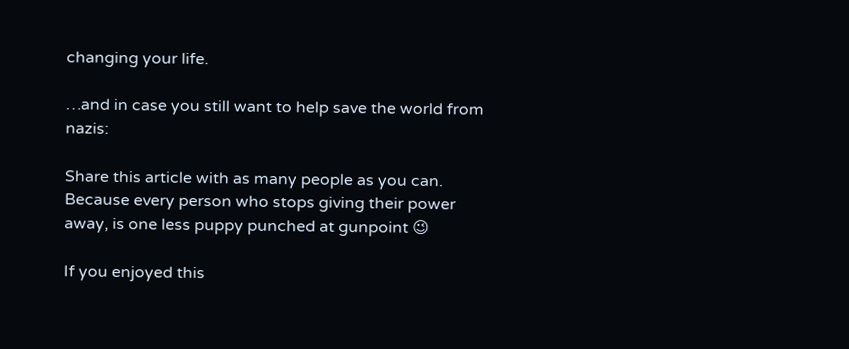changing your life.

…and in case you still want to help save the world from nazis:

Share this article with as many people as you can.  Because every person who stops giving their power away, is one less puppy punched at gunpoint 😉

If you enjoyed this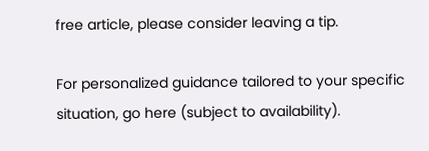free article, please consider leaving a tip.

For personalized guidance tailored to your specific situation, go here (subject to availability).